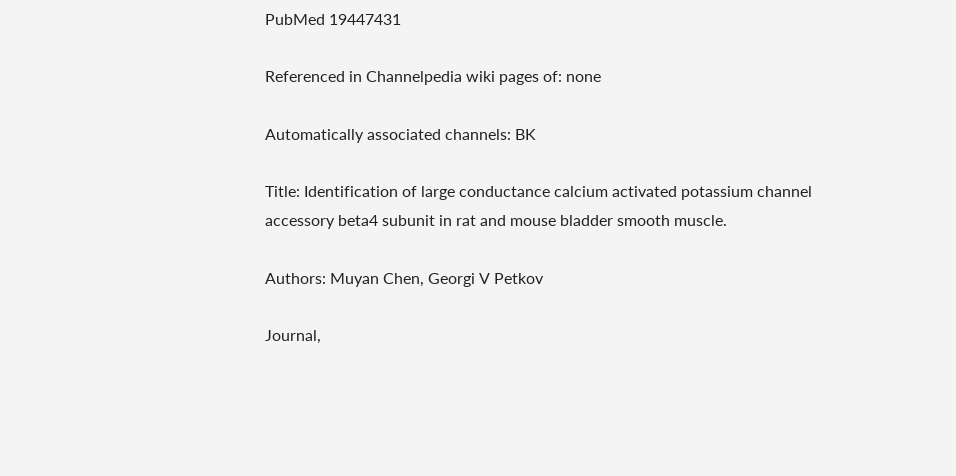PubMed 19447431

Referenced in Channelpedia wiki pages of: none

Automatically associated channels: BK

Title: Identification of large conductance calcium activated potassium channel accessory beta4 subunit in rat and mouse bladder smooth muscle.

Authors: Muyan Chen, Georgi V Petkov

Journal,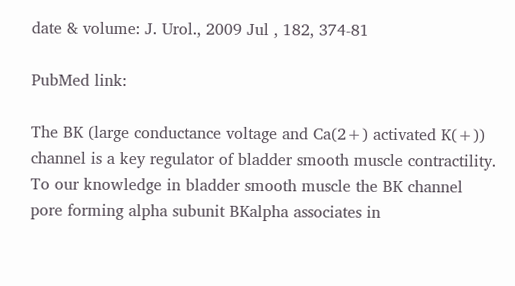date & volume: J. Urol., 2009 Jul , 182, 374-81

PubMed link:

The BK (large conductance voltage and Ca(2+) activated K(+)) channel is a key regulator of bladder smooth muscle contractility. To our knowledge in bladder smooth muscle the BK channel pore forming alpha subunit BKalpha associates in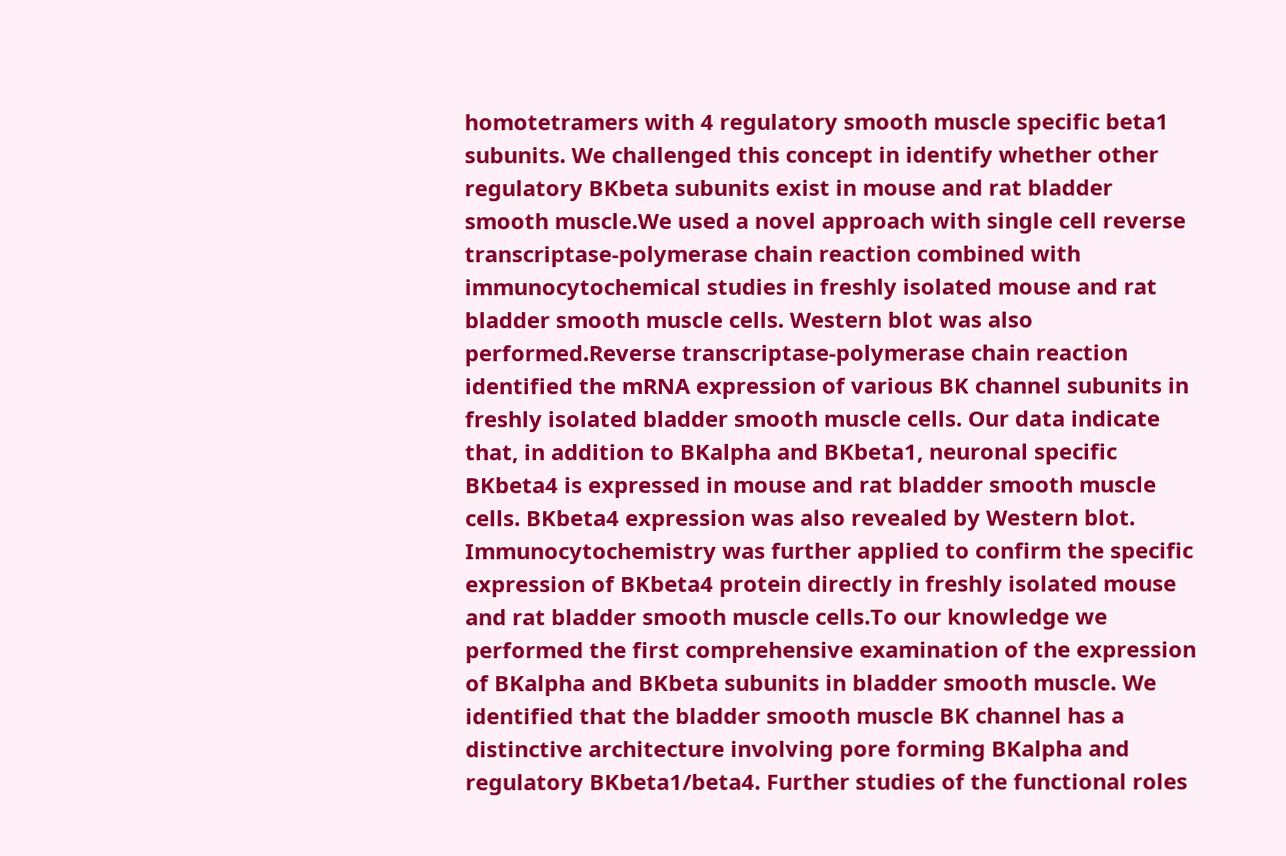homotetramers with 4 regulatory smooth muscle specific beta1 subunits. We challenged this concept in identify whether other regulatory BKbeta subunits exist in mouse and rat bladder smooth muscle.We used a novel approach with single cell reverse transcriptase-polymerase chain reaction combined with immunocytochemical studies in freshly isolated mouse and rat bladder smooth muscle cells. Western blot was also performed.Reverse transcriptase-polymerase chain reaction identified the mRNA expression of various BK channel subunits in freshly isolated bladder smooth muscle cells. Our data indicate that, in addition to BKalpha and BKbeta1, neuronal specific BKbeta4 is expressed in mouse and rat bladder smooth muscle cells. BKbeta4 expression was also revealed by Western blot. Immunocytochemistry was further applied to confirm the specific expression of BKbeta4 protein directly in freshly isolated mouse and rat bladder smooth muscle cells.To our knowledge we performed the first comprehensive examination of the expression of BKalpha and BKbeta subunits in bladder smooth muscle. We identified that the bladder smooth muscle BK channel has a distinctive architecture involving pore forming BKalpha and regulatory BKbeta1/beta4. Further studies of the functional roles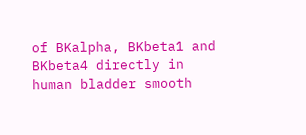of BKalpha, BKbeta1 and BKbeta4 directly in human bladder smooth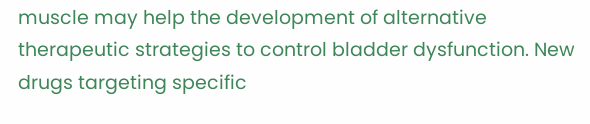muscle may help the development of alternative therapeutic strategies to control bladder dysfunction. New drugs targeting specific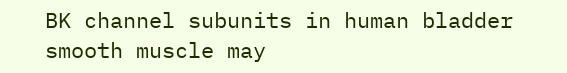BK channel subunits in human bladder smooth muscle may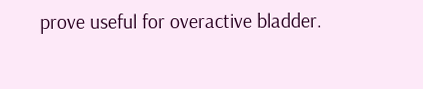prove useful for overactive bladder.